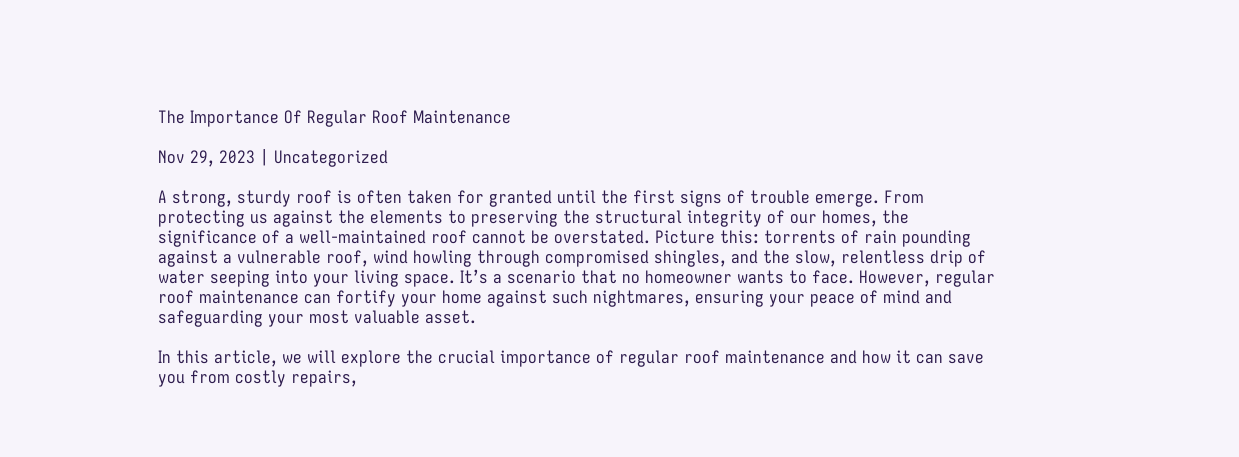The Importance Of Regular Roof Maintenance

Nov 29, 2023 | Uncategorized

A strong, sturdy roof is often taken for granted until the first signs of trouble emerge. From protecting us against the elements to preserving the structural integrity of our homes, the significance of a well-maintained roof cannot be overstated. Picture this: torrents of rain pounding against a vulnerable roof, wind howling through compromised shingles, and the slow, relentless drip of water seeping into your living space. It’s a scenario that no homeowner wants to face. However, regular roof maintenance can fortify your home against such nightmares, ensuring your peace of mind and safeguarding your most valuable asset.

In this article, we will explore the crucial importance of regular roof maintenance and how it can save you from costly repairs,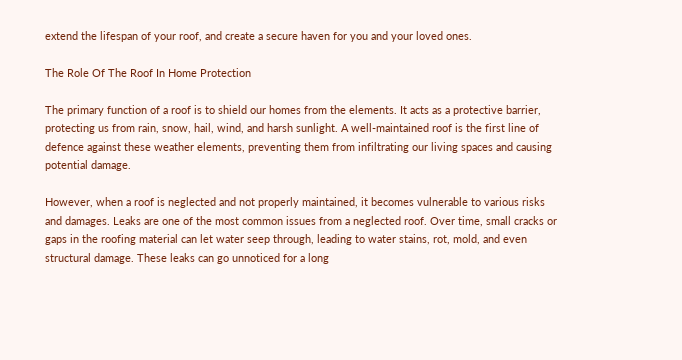extend the lifespan of your roof, and create a secure haven for you and your loved ones.

The Role Of The Roof In Home Protection

The primary function of a roof is to shield our homes from the elements. It acts as a protective barrier, protecting us from rain, snow, hail, wind, and harsh sunlight. A well-maintained roof is the first line of defence against these weather elements, preventing them from infiltrating our living spaces and causing potential damage.

However, when a roof is neglected and not properly maintained, it becomes vulnerable to various risks and damages. Leaks are one of the most common issues from a neglected roof. Over time, small cracks or gaps in the roofing material can let water seep through, leading to water stains, rot, mold, and even structural damage. These leaks can go unnoticed for a long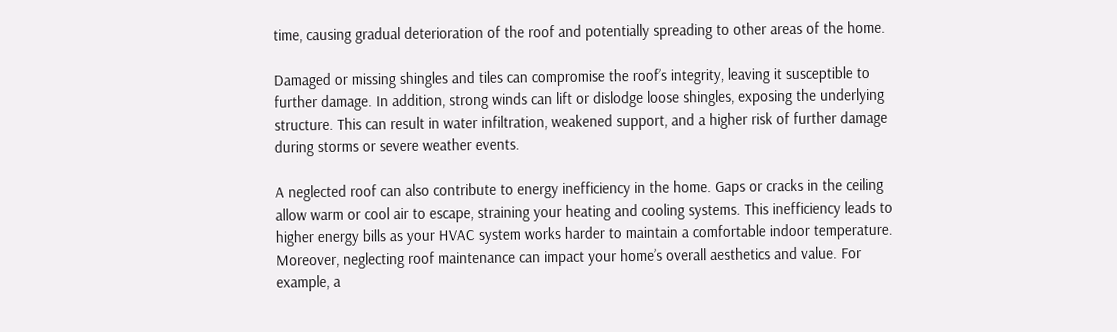time, causing gradual deterioration of the roof and potentially spreading to other areas of the home.

Damaged or missing shingles and tiles can compromise the roof’s integrity, leaving it susceptible to further damage. In addition, strong winds can lift or dislodge loose shingles, exposing the underlying structure. This can result in water infiltration, weakened support, and a higher risk of further damage during storms or severe weather events.

A neglected roof can also contribute to energy inefficiency in the home. Gaps or cracks in the ceiling allow warm or cool air to escape, straining your heating and cooling systems. This inefficiency leads to higher energy bills as your HVAC system works harder to maintain a comfortable indoor temperature. Moreover, neglecting roof maintenance can impact your home’s overall aesthetics and value. For example, a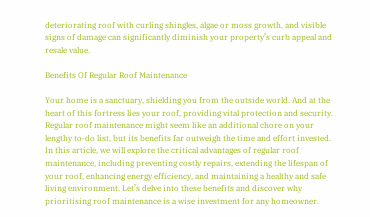deteriorating roof with curling shingles, algae or moss growth, and visible signs of damage can significantly diminish your property’s curb appeal and resale value.

Benefits Of Regular Roof Maintenance

Your home is a sanctuary, shielding you from the outside world. And at the heart of this fortress lies your roof, providing vital protection and security. Regular roof maintenance might seem like an additional chore on your lengthy to-do list, but its benefits far outweigh the time and effort invested. In this article, we will explore the critical advantages of regular roof maintenance, including preventing costly repairs, extending the lifespan of your roof, enhancing energy efficiency, and maintaining a healthy and safe living environment. Let’s delve into these benefits and discover why prioritising roof maintenance is a wise investment for any homeowner.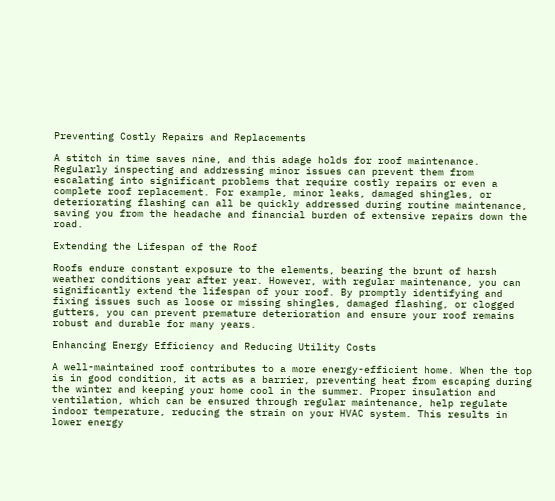Preventing Costly Repairs and Replacements

A stitch in time saves nine, and this adage holds for roof maintenance. Regularly inspecting and addressing minor issues can prevent them from escalating into significant problems that require costly repairs or even a complete roof replacement. For example, minor leaks, damaged shingles, or deteriorating flashing can all be quickly addressed during routine maintenance, saving you from the headache and financial burden of extensive repairs down the road.

Extending the Lifespan of the Roof

Roofs endure constant exposure to the elements, bearing the brunt of harsh weather conditions year after year. However, with regular maintenance, you can significantly extend the lifespan of your roof. By promptly identifying and fixing issues such as loose or missing shingles, damaged flashing, or clogged gutters, you can prevent premature deterioration and ensure your roof remains robust and durable for many years.

Enhancing Energy Efficiency and Reducing Utility Costs

A well-maintained roof contributes to a more energy-efficient home. When the top is in good condition, it acts as a barrier, preventing heat from escaping during the winter and keeping your home cool in the summer. Proper insulation and ventilation, which can be ensured through regular maintenance, help regulate indoor temperature, reducing the strain on your HVAC system. This results in lower energy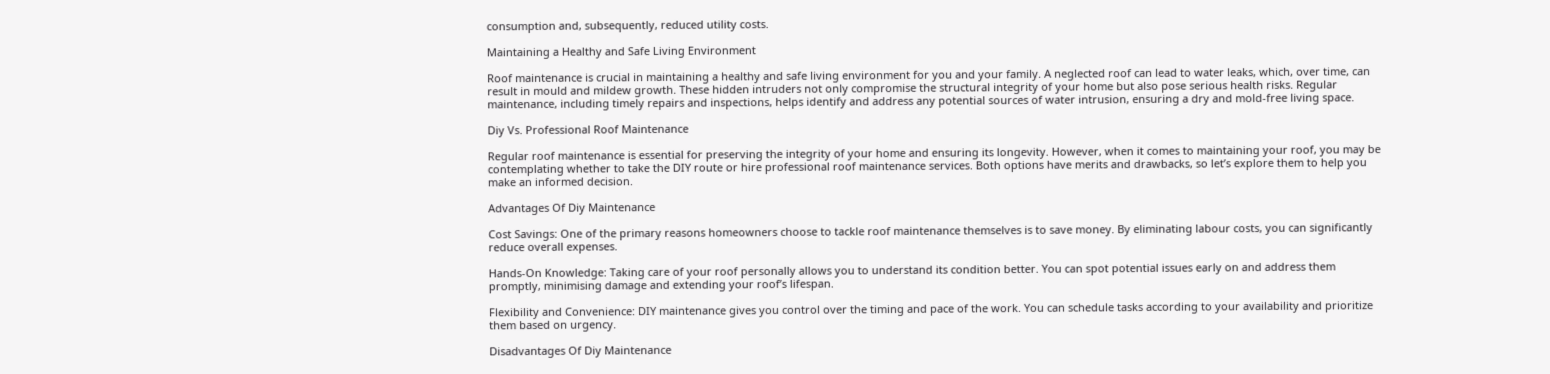consumption and, subsequently, reduced utility costs.

Maintaining a Healthy and Safe Living Environment

Roof maintenance is crucial in maintaining a healthy and safe living environment for you and your family. A neglected roof can lead to water leaks, which, over time, can result in mould and mildew growth. These hidden intruders not only compromise the structural integrity of your home but also pose serious health risks. Regular maintenance, including timely repairs and inspections, helps identify and address any potential sources of water intrusion, ensuring a dry and mold-free living space.

Diy Vs. Professional Roof Maintenance

Regular roof maintenance is essential for preserving the integrity of your home and ensuring its longevity. However, when it comes to maintaining your roof, you may be contemplating whether to take the DIY route or hire professional roof maintenance services. Both options have merits and drawbacks, so let’s explore them to help you make an informed decision.

Advantages Of Diy Maintenance

Cost Savings: One of the primary reasons homeowners choose to tackle roof maintenance themselves is to save money. By eliminating labour costs, you can significantly reduce overall expenses.

Hands-On Knowledge: Taking care of your roof personally allows you to understand its condition better. You can spot potential issues early on and address them promptly, minimising damage and extending your roof’s lifespan.

Flexibility and Convenience: DIY maintenance gives you control over the timing and pace of the work. You can schedule tasks according to your availability and prioritize them based on urgency.

Disadvantages Of Diy Maintenance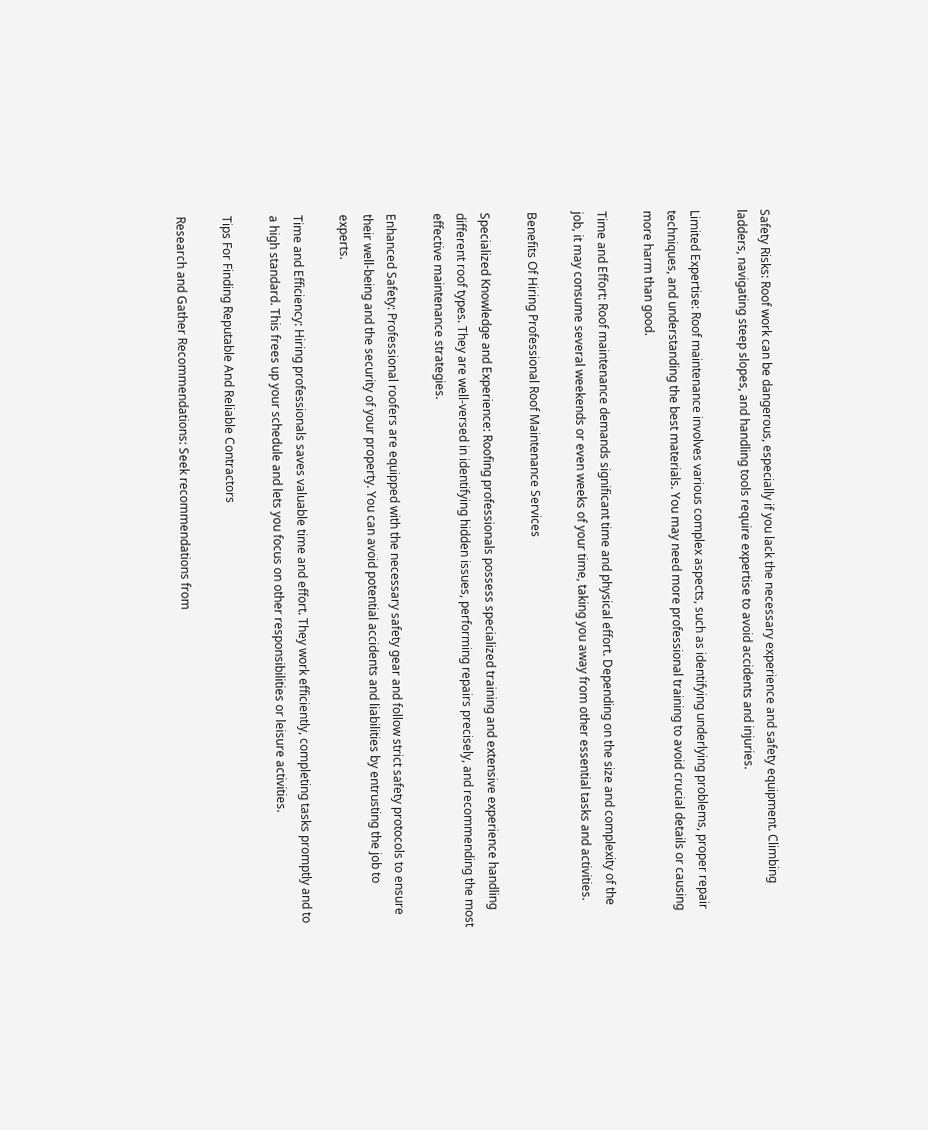Safety Risks: Roof work can be dangerous, especially if you lack the necessary experience and safety equipment. Climbing ladders, navigating steep slopes, and handling tools require expertise to avoid accidents and injuries.

Limited Expertise: Roof maintenance involves various complex aspects, such as identifying underlying problems, proper repair techniques, and understanding the best materials. You may need more professional training to avoid crucial details or causing more harm than good.

Time and Effort: Roof maintenance demands significant time and physical effort. Depending on the size and complexity of the job, it may consume several weekends or even weeks of your time, taking you away from other essential tasks and activities.

Benefits Of Hiring Professional Roof Maintenance Services

Specialized Knowledge and Experience: Roofing professionals possess specialized training and extensive experience handling different roof types. They are well-versed in identifying hidden issues, performing repairs precisely, and recommending the most effective maintenance strategies.

Enhanced Safety: Professional roofers are equipped with the necessary safety gear and follow strict safety protocols to ensure their well-being and the security of your property. You can avoid potential accidents and liabilities by entrusting the job to experts.

Time and Efficiency: Hiring professionals saves valuable time and effort. They work efficiently, completing tasks promptly and to a high standard. This frees up your schedule and lets you focus on other responsibilities or leisure activities.

Tips For Finding Reputable And Reliable Contractors

Research and Gather Recommendations: Seek recommendations from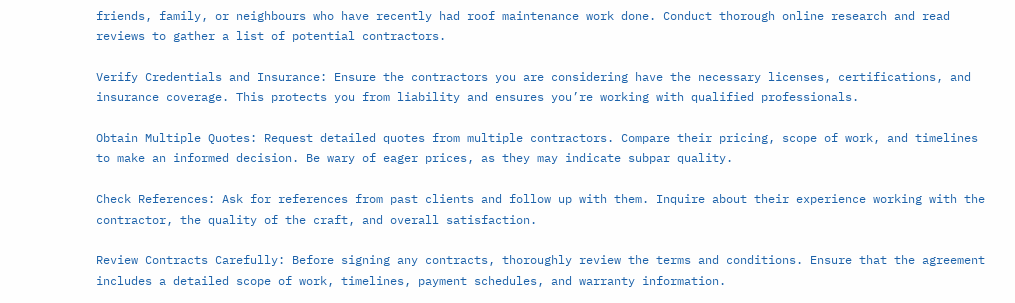friends, family, or neighbours who have recently had roof maintenance work done. Conduct thorough online research and read reviews to gather a list of potential contractors.

Verify Credentials and Insurance: Ensure the contractors you are considering have the necessary licenses, certifications, and insurance coverage. This protects you from liability and ensures you’re working with qualified professionals.

Obtain Multiple Quotes: Request detailed quotes from multiple contractors. Compare their pricing, scope of work, and timelines to make an informed decision. Be wary of eager prices, as they may indicate subpar quality.

Check References: Ask for references from past clients and follow up with them. Inquire about their experience working with the contractor, the quality of the craft, and overall satisfaction.

Review Contracts Carefully: Before signing any contracts, thoroughly review the terms and conditions. Ensure that the agreement includes a detailed scope of work, timelines, payment schedules, and warranty information.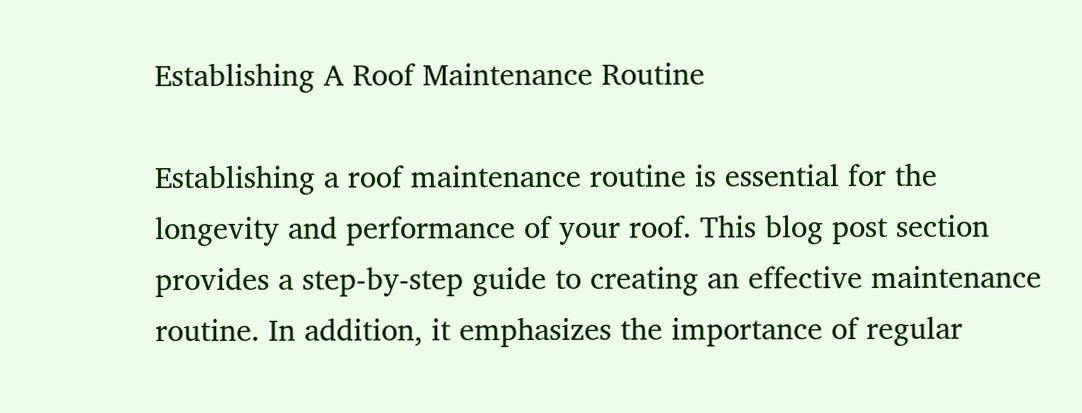Establishing A Roof Maintenance Routine

Establishing a roof maintenance routine is essential for the longevity and performance of your roof. This blog post section provides a step-by-step guide to creating an effective maintenance routine. In addition, it emphasizes the importance of regular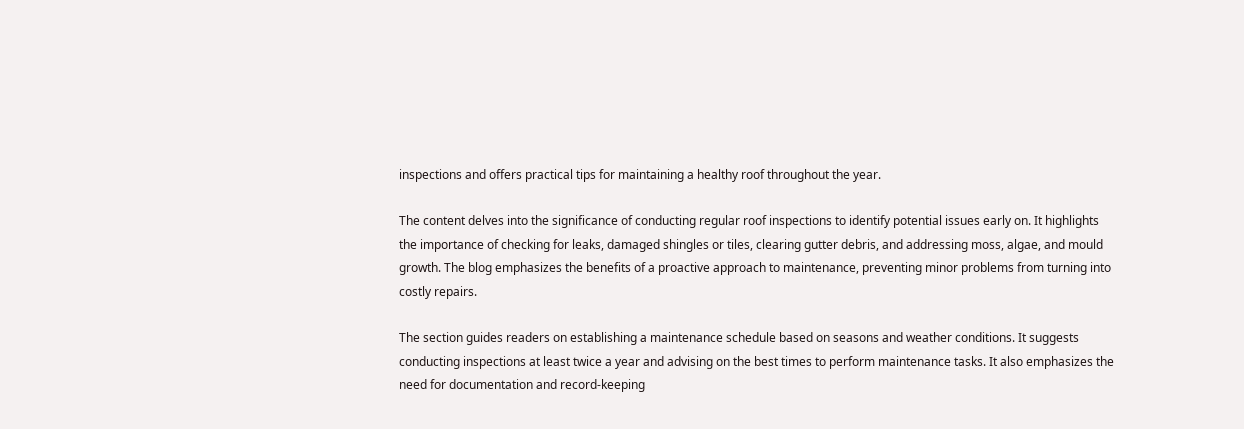inspections and offers practical tips for maintaining a healthy roof throughout the year.

The content delves into the significance of conducting regular roof inspections to identify potential issues early on. It highlights the importance of checking for leaks, damaged shingles or tiles, clearing gutter debris, and addressing moss, algae, and mould growth. The blog emphasizes the benefits of a proactive approach to maintenance, preventing minor problems from turning into costly repairs.

The section guides readers on establishing a maintenance schedule based on seasons and weather conditions. It suggests conducting inspections at least twice a year and advising on the best times to perform maintenance tasks. It also emphasizes the need for documentation and record-keeping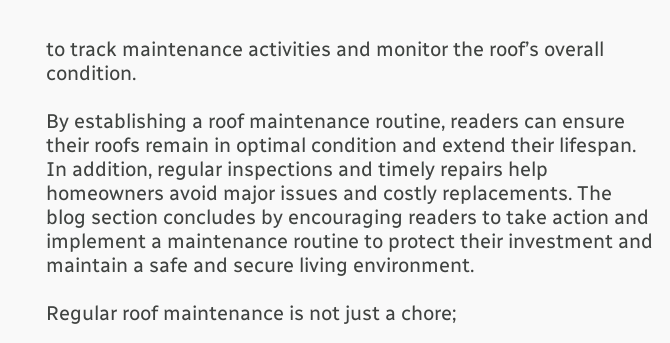to track maintenance activities and monitor the roof’s overall condition.

By establishing a roof maintenance routine, readers can ensure their roofs remain in optimal condition and extend their lifespan. In addition, regular inspections and timely repairs help homeowners avoid major issues and costly replacements. The blog section concludes by encouraging readers to take action and implement a maintenance routine to protect their investment and maintain a safe and secure living environment.

Regular roof maintenance is not just a chore;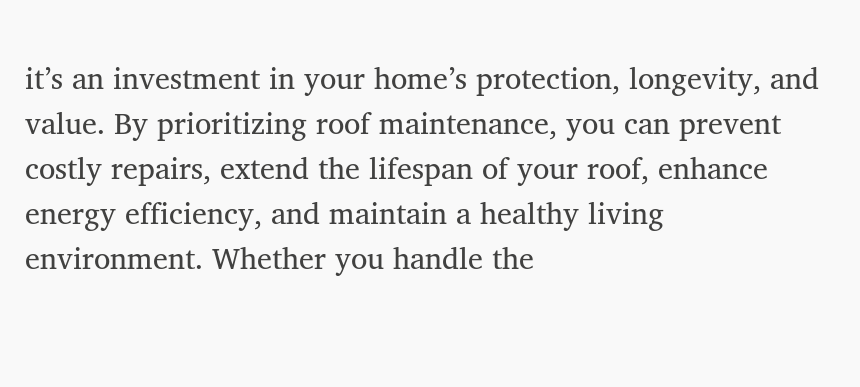it’s an investment in your home’s protection, longevity, and value. By prioritizing roof maintenance, you can prevent costly repairs, extend the lifespan of your roof, enhance energy efficiency, and maintain a healthy living environment. Whether you handle the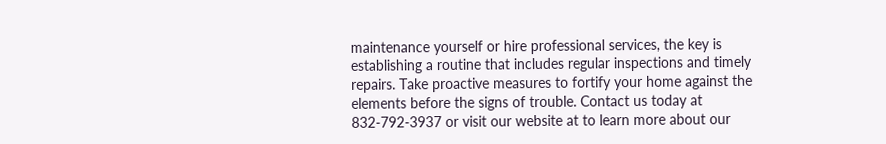maintenance yourself or hire professional services, the key is establishing a routine that includes regular inspections and timely repairs. Take proactive measures to fortify your home against the elements before the signs of trouble. Contact us today at 832-792-3937 or visit our website at to learn more about our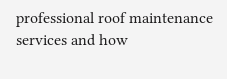professional roof maintenance services and how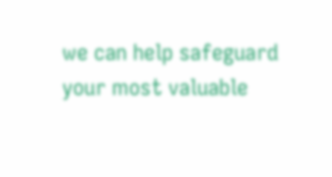we can help safeguard your most valuable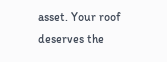asset. Your roof deserves the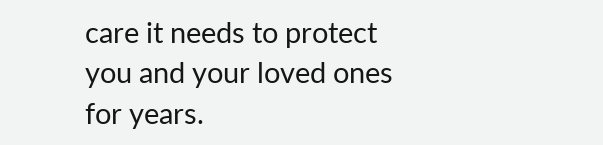care it needs to protect you and your loved ones for years.